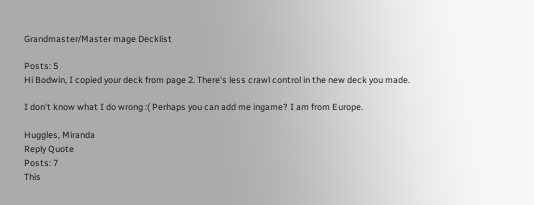Grandmaster/Master mage Decklist

Posts: 5
Hi Bodwin, I copied your deck from page 2. There's less crawl control in the new deck you made.

I don't know what I do wrong :( Perhaps you can add me ingame? I am from Europe.

Huggles, Miranda
Reply Quote
Posts: 7
This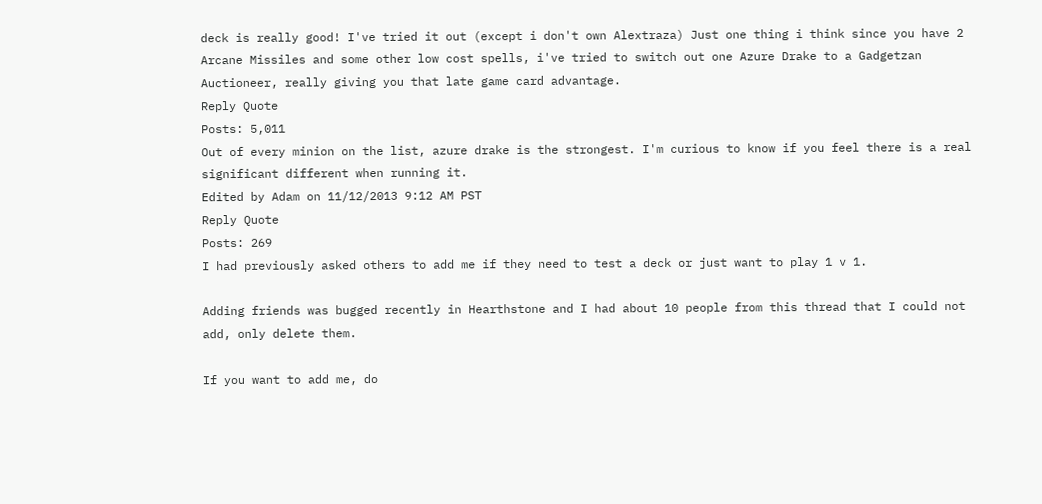deck is really good! I've tried it out (except i don't own Alextraza) Just one thing i think since you have 2 Arcane Missiles and some other low cost spells, i've tried to switch out one Azure Drake to a Gadgetzan Auctioneer, really giving you that late game card advantage.
Reply Quote
Posts: 5,011
Out of every minion on the list, azure drake is the strongest. I'm curious to know if you feel there is a real significant different when running it.
Edited by Adam on 11/12/2013 9:12 AM PST
Reply Quote
Posts: 269
I had previously asked others to add me if they need to test a deck or just want to play 1 v 1.

Adding friends was bugged recently in Hearthstone and I had about 10 people from this thread that I could not add, only delete them.

If you want to add me, do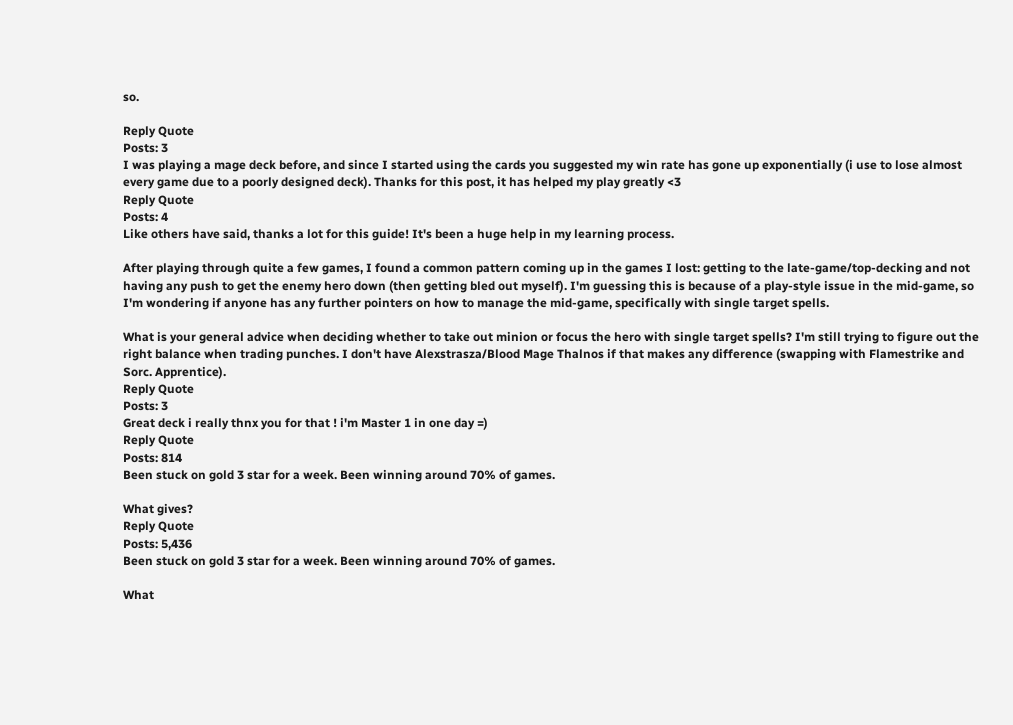so.

Reply Quote
Posts: 3
I was playing a mage deck before, and since I started using the cards you suggested my win rate has gone up exponentially (i use to lose almost every game due to a poorly designed deck). Thanks for this post, it has helped my play greatly <3
Reply Quote
Posts: 4
Like others have said, thanks a lot for this guide! It's been a huge help in my learning process.

After playing through quite a few games, I found a common pattern coming up in the games I lost: getting to the late-game/top-decking and not having any push to get the enemy hero down (then getting bled out myself). I'm guessing this is because of a play-style issue in the mid-game, so I'm wondering if anyone has any further pointers on how to manage the mid-game, specifically with single target spells.

What is your general advice when deciding whether to take out minion or focus the hero with single target spells? I'm still trying to figure out the right balance when trading punches. I don't have Alexstrasza/Blood Mage Thalnos if that makes any difference (swapping with Flamestrike and Sorc. Apprentice).
Reply Quote
Posts: 3
Great deck i really thnx you for that ! i'm Master 1 in one day =)
Reply Quote
Posts: 814
Been stuck on gold 3 star for a week. Been winning around 70% of games.

What gives?
Reply Quote
Posts: 5,436
Been stuck on gold 3 star for a week. Been winning around 70% of games.

What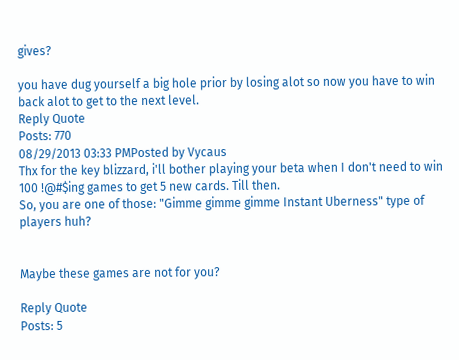gives?

you have dug yourself a big hole prior by losing alot so now you have to win back alot to get to the next level.
Reply Quote
Posts: 770
08/29/2013 03:33 PMPosted by Vycaus
Thx for the key blizzard, i'll bother playing your beta when I don't need to win 100 !@#$ing games to get 5 new cards. Till then.
So, you are one of those: "Gimme gimme gimme Instant Uberness" type of players huh?


Maybe these games are not for you?

Reply Quote
Posts: 5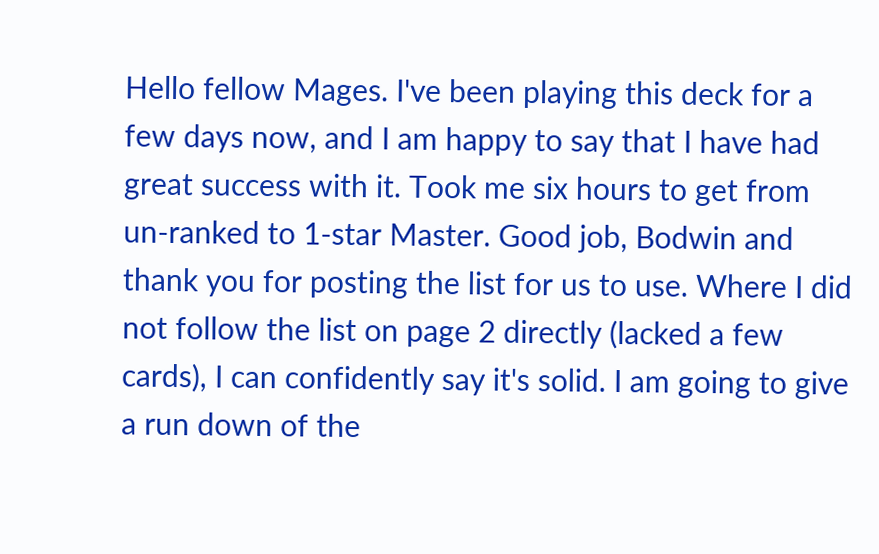Hello fellow Mages. I've been playing this deck for a few days now, and I am happy to say that I have had great success with it. Took me six hours to get from un-ranked to 1-star Master. Good job, Bodwin and thank you for posting the list for us to use. Where I did not follow the list on page 2 directly (lacked a few cards), I can confidently say it's solid. I am going to give a run down of the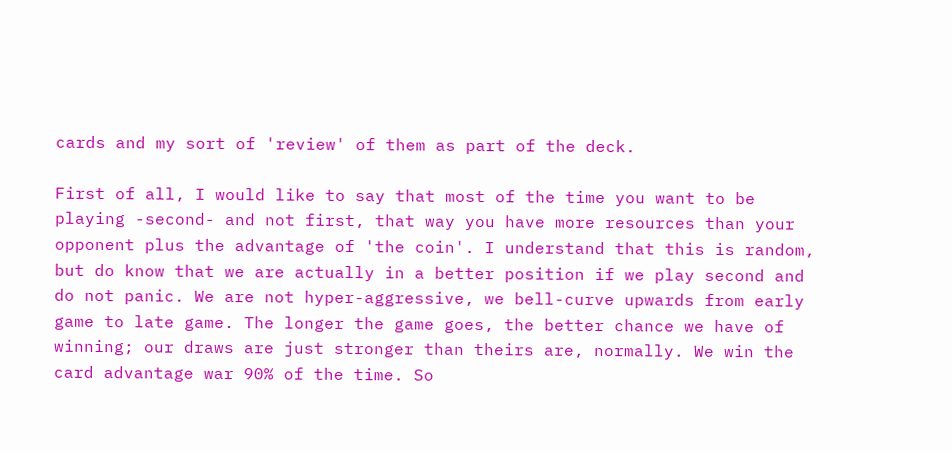cards and my sort of 'review' of them as part of the deck.

First of all, I would like to say that most of the time you want to be playing -second- and not first, that way you have more resources than your opponent plus the advantage of 'the coin'. I understand that this is random, but do know that we are actually in a better position if we play second and do not panic. We are not hyper-aggressive, we bell-curve upwards from early game to late game. The longer the game goes, the better chance we have of winning; our draws are just stronger than theirs are, normally. We win the card advantage war 90% of the time. So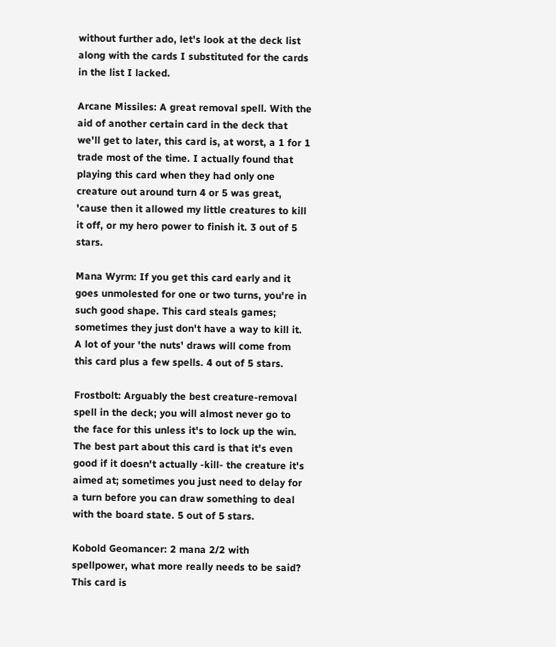without further ado, let's look at the deck list along with the cards I substituted for the cards in the list I lacked.

Arcane Missiles: A great removal spell. With the aid of another certain card in the deck that we'll get to later, this card is, at worst, a 1 for 1 trade most of the time. I actually found that playing this card when they had only one creature out around turn 4 or 5 was great, 'cause then it allowed my little creatures to kill it off, or my hero power to finish it. 3 out of 5 stars.

Mana Wyrm: If you get this card early and it goes unmolested for one or two turns, you're in such good shape. This card steals games; sometimes they just don't have a way to kill it. A lot of your 'the nuts' draws will come from this card plus a few spells. 4 out of 5 stars.

Frostbolt: Arguably the best creature-removal spell in the deck; you will almost never go to the face for this unless it's to lock up the win. The best part about this card is that it's even good if it doesn't actually -kill- the creature it's aimed at; sometimes you just need to delay for a turn before you can draw something to deal with the board state. 5 out of 5 stars.

Kobold Geomancer: 2 mana 2/2 with spellpower, what more really needs to be said? This card is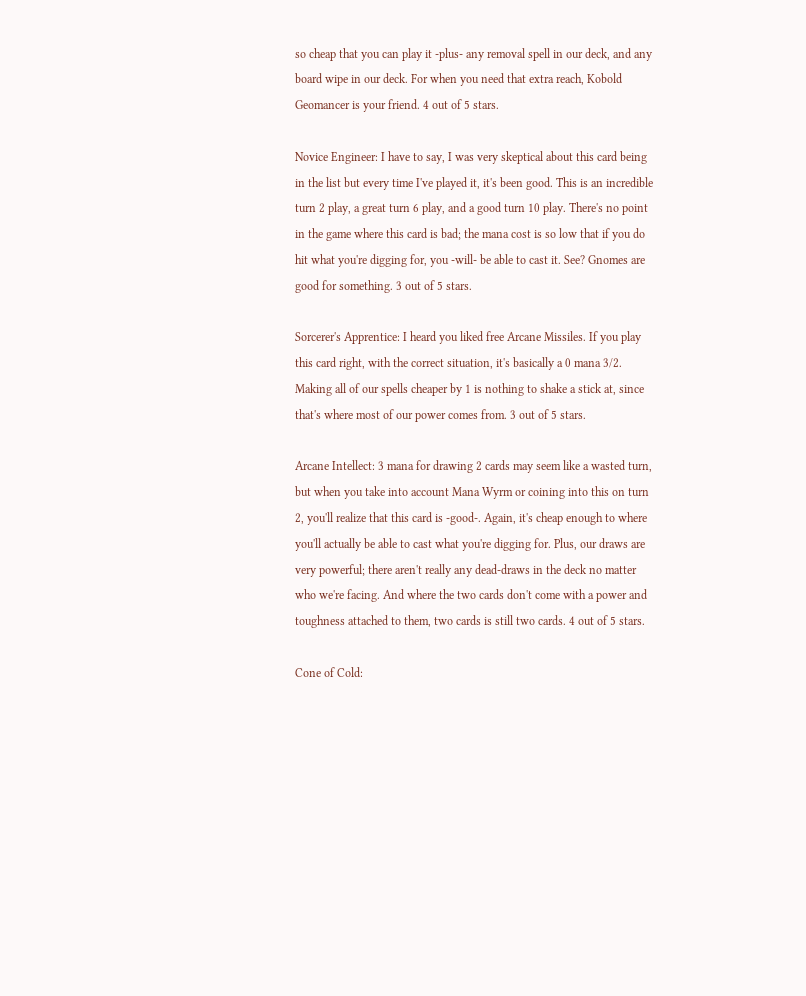so cheap that you can play it -plus- any removal spell in our deck, and any board wipe in our deck. For when you need that extra reach, Kobold Geomancer is your friend. 4 out of 5 stars.

Novice Engineer: I have to say, I was very skeptical about this card being in the list but every time I've played it, it's been good. This is an incredible turn 2 play, a great turn 6 play, and a good turn 10 play. There's no point in the game where this card is bad; the mana cost is so low that if you do hit what you're digging for, you -will- be able to cast it. See? Gnomes are good for something. 3 out of 5 stars.

Sorcerer's Apprentice: I heard you liked free Arcane Missiles. If you play this card right, with the correct situation, it's basically a 0 mana 3/2. Making all of our spells cheaper by 1 is nothing to shake a stick at, since that's where most of our power comes from. 3 out of 5 stars.

Arcane Intellect: 3 mana for drawing 2 cards may seem like a wasted turn, but when you take into account Mana Wyrm or coining into this on turn 2, you'll realize that this card is -good-. Again, it's cheap enough to where you'll actually be able to cast what you're digging for. Plus, our draws are very powerful; there aren't really any dead-draws in the deck no matter who we're facing. And where the two cards don't come with a power and toughness attached to them, two cards is still two cards. 4 out of 5 stars.

Cone of Cold: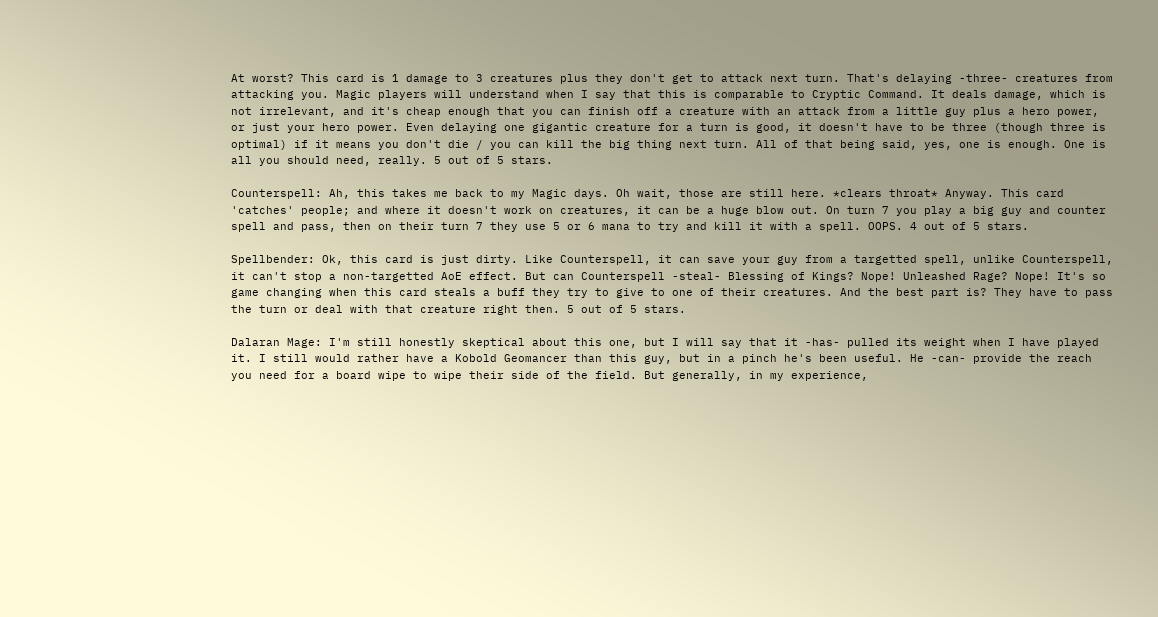At worst? This card is 1 damage to 3 creatures plus they don't get to attack next turn. That's delaying -three- creatures from attacking you. Magic players will understand when I say that this is comparable to Cryptic Command. It deals damage, which is not irrelevant, and it's cheap enough that you can finish off a creature with an attack from a little guy plus a hero power, or just your hero power. Even delaying one gigantic creature for a turn is good, it doesn't have to be three (though three is optimal) if it means you don't die / you can kill the big thing next turn. All of that being said, yes, one is enough. One is all you should need, really. 5 out of 5 stars.

Counterspell: Ah, this takes me back to my Magic days. Oh wait, those are still here. *clears throat* Anyway. This card 'catches' people; and where it doesn't work on creatures, it can be a huge blow out. On turn 7 you play a big guy and counter spell and pass, then on their turn 7 they use 5 or 6 mana to try and kill it with a spell. OOPS. 4 out of 5 stars.

Spellbender: Ok, this card is just dirty. Like Counterspell, it can save your guy from a targetted spell, unlike Counterspell, it can't stop a non-targetted AoE effect. But can Counterspell -steal- Blessing of Kings? Nope! Unleashed Rage? Nope! It's so game changing when this card steals a buff they try to give to one of their creatures. And the best part is? They have to pass the turn or deal with that creature right then. 5 out of 5 stars.

Dalaran Mage: I'm still honestly skeptical about this one, but I will say that it -has- pulled its weight when I have played it. I still would rather have a Kobold Geomancer than this guy, but in a pinch he's been useful. He -can- provide the reach you need for a board wipe to wipe their side of the field. But generally, in my experience,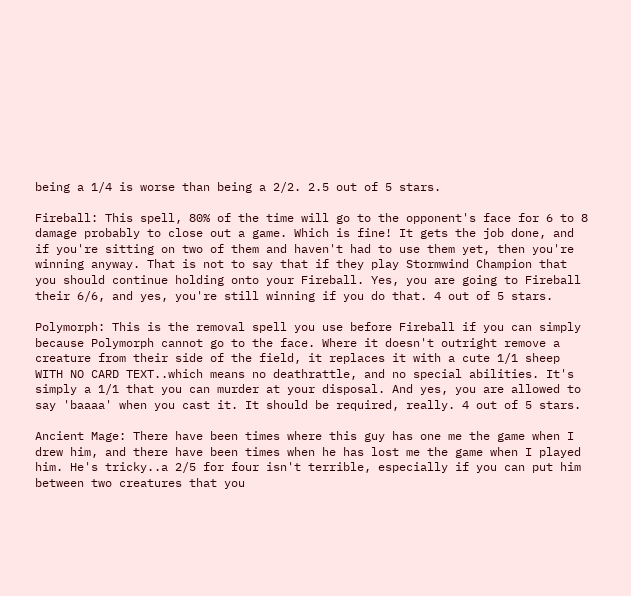being a 1/4 is worse than being a 2/2. 2.5 out of 5 stars.

Fireball: This spell, 80% of the time will go to the opponent's face for 6 to 8 damage probably to close out a game. Which is fine! It gets the job done, and if you're sitting on two of them and haven't had to use them yet, then you're winning anyway. That is not to say that if they play Stormwind Champion that you should continue holding onto your Fireball. Yes, you are going to Fireball their 6/6, and yes, you're still winning if you do that. 4 out of 5 stars.

Polymorph: This is the removal spell you use before Fireball if you can simply because Polymorph cannot go to the face. Where it doesn't outright remove a creature from their side of the field, it replaces it with a cute 1/1 sheep WITH NO CARD TEXT..which means no deathrattle, and no special abilities. It's simply a 1/1 that you can murder at your disposal. And yes, you are allowed to say 'baaaa' when you cast it. It should be required, really. 4 out of 5 stars.

Ancient Mage: There have been times where this guy has one me the game when I drew him, and there have been times when he has lost me the game when I played him. He's tricky..a 2/5 for four isn't terrible, especially if you can put him between two creatures that you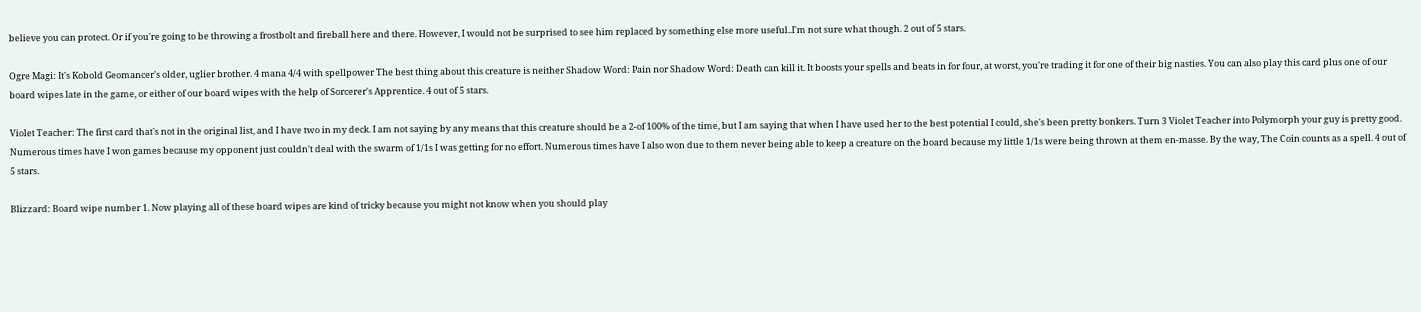believe you can protect. Or if you're going to be throwing a frostbolt and fireball here and there. However, I would not be surprised to see him replaced by something else more useful..I'm not sure what though. 2 out of 5 stars.

Ogre Magi: It's Kobold Geomancer's older, uglier brother. 4 mana 4/4 with spellpower The best thing about this creature is neither Shadow Word: Pain nor Shadow Word: Death can kill it. It boosts your spells and beats in for four, at worst, you're trading it for one of their big nasties. You can also play this card plus one of our board wipes late in the game, or either of our board wipes with the help of Sorcerer's Apprentice. 4 out of 5 stars.

Violet Teacher: The first card that's not in the original list, and I have two in my deck. I am not saying by any means that this creature should be a 2-of 100% of the time, but I am saying that when I have used her to the best potential I could, she's been pretty bonkers. Turn 3 Violet Teacher into Polymorph your guy is pretty good. Numerous times have I won games because my opponent just couldn't deal with the swarm of 1/1s I was getting for no effort. Numerous times have I also won due to them never being able to keep a creature on the board because my little 1/1s were being thrown at them en-masse. By the way, The Coin counts as a spell. 4 out of 5 stars.

Blizzard: Board wipe number 1. Now playing all of these board wipes are kind of tricky because you might not know when you should play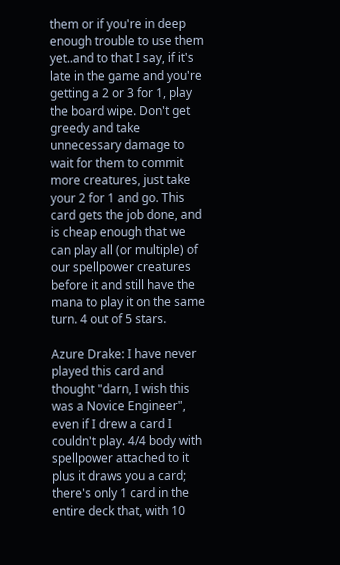them or if you're in deep enough trouble to use them yet..and to that I say, if it's late in the game and you're getting a 2 or 3 for 1, play the board wipe. Don't get greedy and take unnecessary damage to wait for them to commit more creatures, just take your 2 for 1 and go. This card gets the job done, and is cheap enough that we can play all (or multiple) of our spellpower creatures before it and still have the mana to play it on the same turn. 4 out of 5 stars.

Azure Drake: I have never played this card and thought "darn, I wish this was a Novice Engineer", even if I drew a card I couldn't play. 4/4 body with spellpower attached to it plus it draws you a card; there's only 1 card in the entire deck that, with 10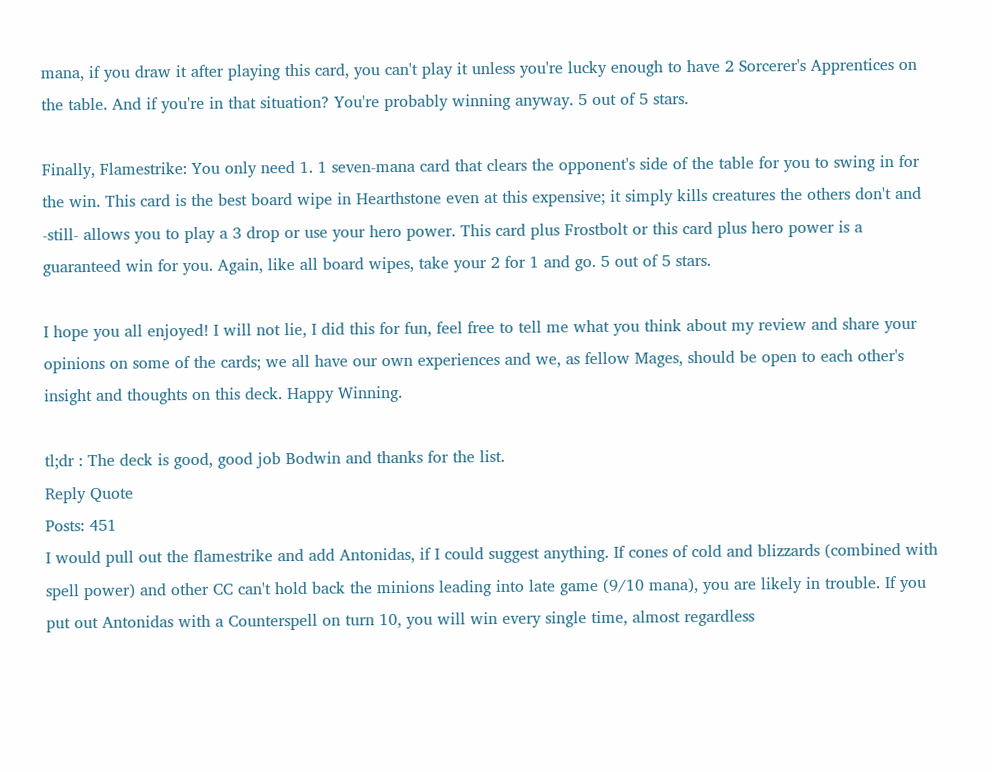mana, if you draw it after playing this card, you can't play it unless you're lucky enough to have 2 Sorcerer's Apprentices on the table. And if you're in that situation? You're probably winning anyway. 5 out of 5 stars.

Finally, Flamestrike: You only need 1. 1 seven-mana card that clears the opponent's side of the table for you to swing in for the win. This card is the best board wipe in Hearthstone even at this expensive; it simply kills creatures the others don't and -still- allows you to play a 3 drop or use your hero power. This card plus Frostbolt or this card plus hero power is a guaranteed win for you. Again, like all board wipes, take your 2 for 1 and go. 5 out of 5 stars.

I hope you all enjoyed! I will not lie, I did this for fun, feel free to tell me what you think about my review and share your opinions on some of the cards; we all have our own experiences and we, as fellow Mages, should be open to each other's insight and thoughts on this deck. Happy Winning.

tl;dr : The deck is good, good job Bodwin and thanks for the list.
Reply Quote
Posts: 451
I would pull out the flamestrike and add Antonidas, if I could suggest anything. If cones of cold and blizzards (combined with spell power) and other CC can't hold back the minions leading into late game (9/10 mana), you are likely in trouble. If you put out Antonidas with a Counterspell on turn 10, you will win every single time, almost regardless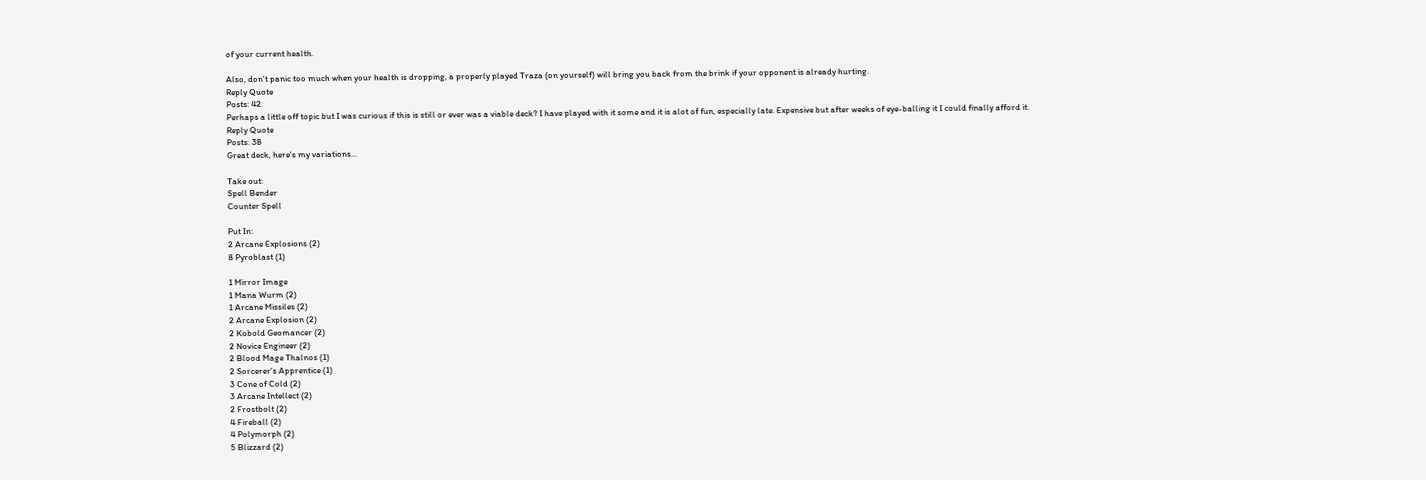of your current health.

Also, don't panic too much when your health is dropping, a properly played Traza (on yourself) will bring you back from the brink if your opponent is already hurting.
Reply Quote
Posts: 42
Perhaps a little off topic but I was curious if this is still or ever was a viable deck? I have played with it some and it is alot of fun, especially late. Expensive but after weeks of eye-balling it I could finally afford it.
Reply Quote
Posts: 38
Great deck, here's my variations...

Take out:
Spell Bender
Counter Spell

Put In:
2 Arcane Explosions (2)
8 Pyroblast (1)

1 Mirror Image
1 Mana Wurm (2)
1 Arcane Missiles (2)
2 Arcane Explosion (2)
2 Kobold Geomancer (2)
2 Novice Engineer (2)
2 Blood Mage Thalnos (1)
2 Sorcerer's Apprentice (1)
3 Cone of Cold (2)
3 Arcane Intellect (2)
2 Frostbolt (2)
4 Fireball (2)
4 Polymorph (2)
5 Blizzard (2)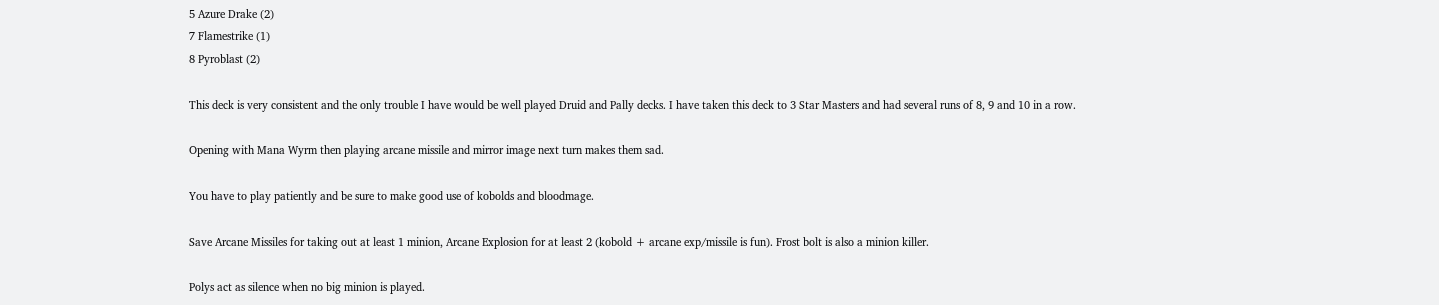5 Azure Drake (2)
7 Flamestrike (1)
8 Pyroblast (2)

This deck is very consistent and the only trouble I have would be well played Druid and Pally decks. I have taken this deck to 3 Star Masters and had several runs of 8, 9 and 10 in a row.

Opening with Mana Wyrm then playing arcane missile and mirror image next turn makes them sad.

You have to play patiently and be sure to make good use of kobolds and bloodmage.

Save Arcane Missiles for taking out at least 1 minion, Arcane Explosion for at least 2 (kobold + arcane exp/missile is fun). Frost bolt is also a minion killer.

Polys act as silence when no big minion is played.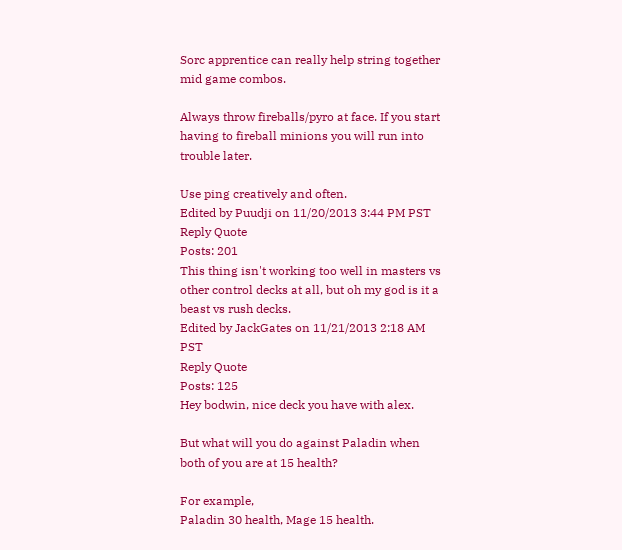Sorc apprentice can really help string together mid game combos.

Always throw fireballs/pyro at face. If you start having to fireball minions you will run into trouble later.

Use ping creatively and often.
Edited by Puudji on 11/20/2013 3:44 PM PST
Reply Quote
Posts: 201
This thing isn't working too well in masters vs other control decks at all, but oh my god is it a beast vs rush decks.
Edited by JackGates on 11/21/2013 2:18 AM PST
Reply Quote
Posts: 125
Hey bodwin, nice deck you have with alex.

But what will you do against Paladin when both of you are at 15 health?

For example,
Paladin 30 health, Mage 15 health.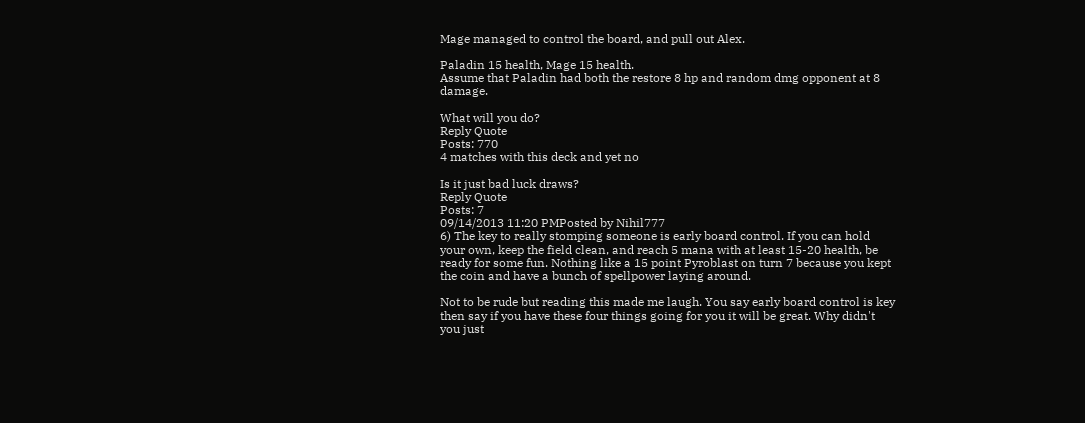Mage managed to control the board, and pull out Alex.

Paladin 15 health, Mage 15 health.
Assume that Paladin had both the restore 8 hp and random dmg opponent at 8 damage.

What will you do?
Reply Quote
Posts: 770
4 matches with this deck and yet no

Is it just bad luck draws?
Reply Quote
Posts: 7
09/14/2013 11:20 PMPosted by Nihil777
6) The key to really stomping someone is early board control. If you can hold your own, keep the field clean, and reach 5 mana with at least 15-20 health, be ready for some fun. Nothing like a 15 point Pyroblast on turn 7 because you kept the coin and have a bunch of spellpower laying around.

Not to be rude but reading this made me laugh. You say early board control is key then say if you have these four things going for you it will be great. Why didn't you just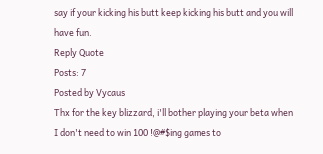say if your kicking his butt keep kicking his butt and you will have fun.
Reply Quote
Posts: 7
Posted by Vycaus
Thx for the key blizzard, i'll bother playing your beta when I don't need to win 100 !@#$ing games to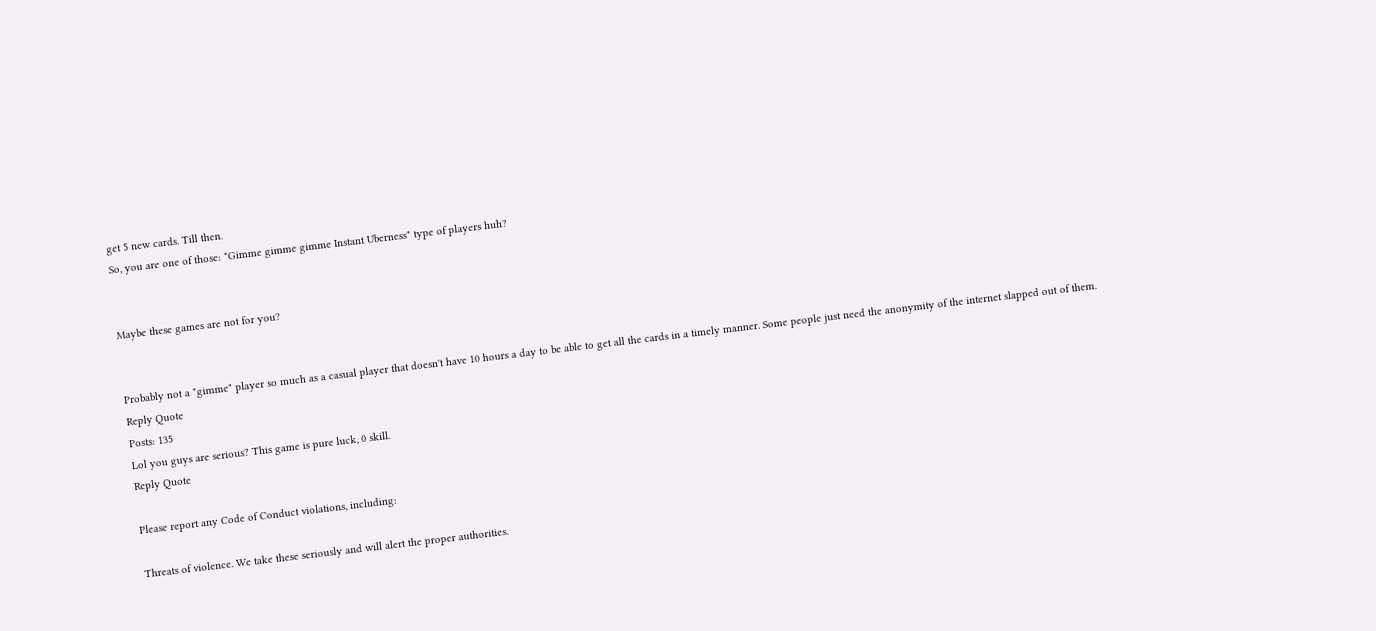get 5 new cards. Till then.
So, you are one of those: "Gimme gimme gimme Instant Uberness" type of players huh?


Maybe these games are not for you?


Probably not a "gimme" player so much as a casual player that doesn't have 10 hours a day to be able to get all the cards in a timely manner. Some people just need the anonymity of the internet slapped out of them.
Reply Quote
Posts: 135
Lol you guys are serious? This game is pure luck, 0 skill.
Reply Quote

Please report any Code of Conduct violations, including:

Threats of violence. We take these seriously and will alert the proper authorities.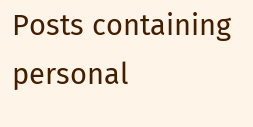Posts containing personal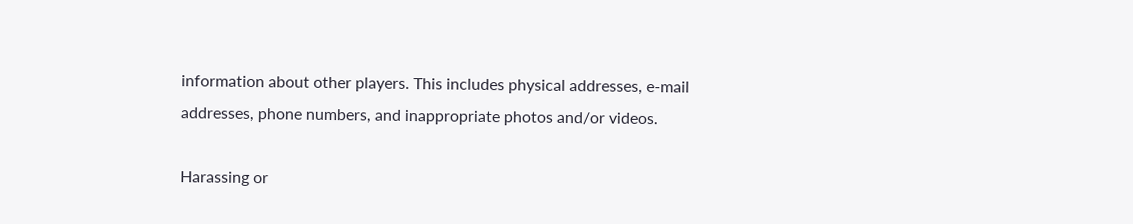information about other players. This includes physical addresses, e-mail addresses, phone numbers, and inappropriate photos and/or videos.

Harassing or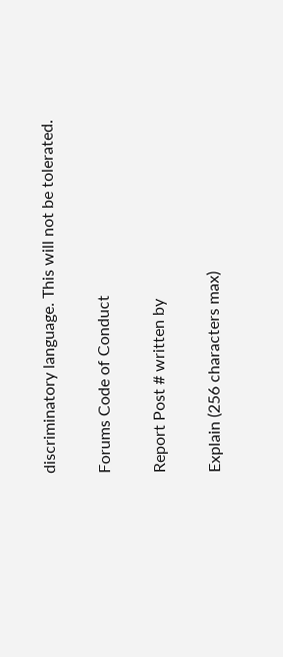discriminatory language. This will not be tolerated.

Forums Code of Conduct

Report Post # written by

Explain (256 characters max)